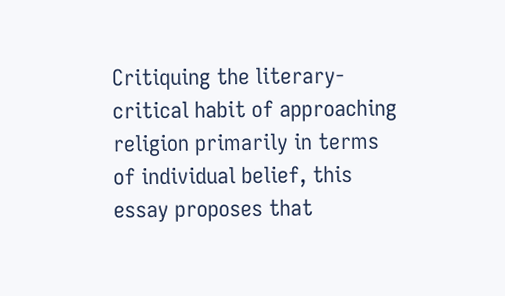Critiquing the literary-critical habit of approaching religion primarily in terms of individual belief, this essay proposes that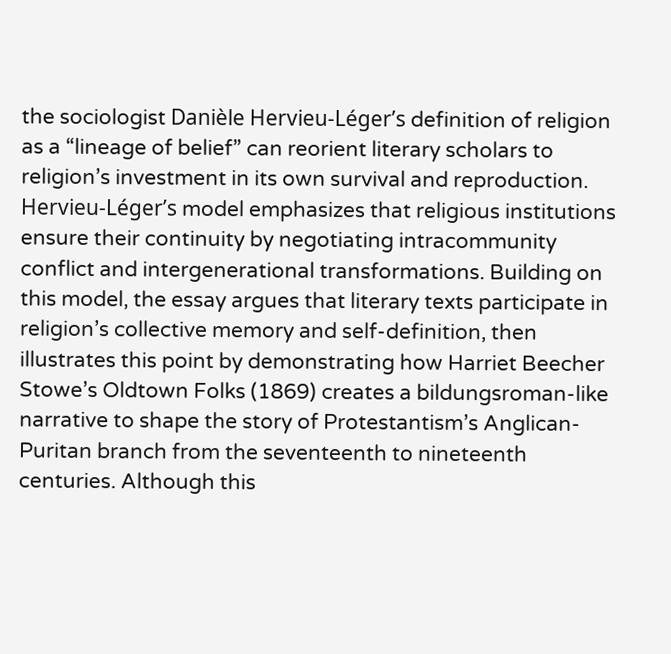the sociologist Danièle Hervieu-Léger’s definition of religion as a “lineage of belief” can reorient literary scholars to religion’s investment in its own survival and reproduction. Hervieu-Léger’s model emphasizes that religious institutions ensure their continuity by negotiating intracommunity conflict and intergenerational transformations. Building on this model, the essay argues that literary texts participate in religion’s collective memory and self-definition, then illustrates this point by demonstrating how Harriet Beecher Stowe’s Oldtown Folks (1869) creates a bildungsroman-like narrative to shape the story of Protestantism’s Anglican-Puritan branch from the seventeenth to nineteenth centuries. Although this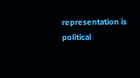representation is political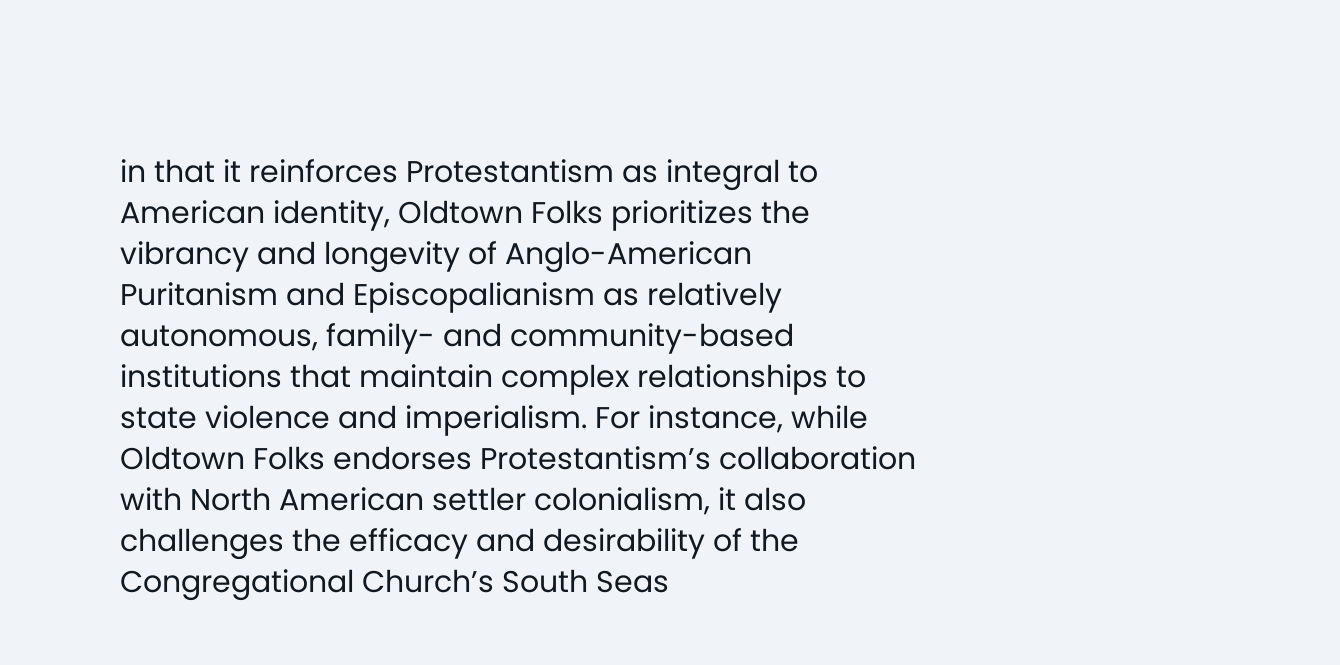in that it reinforces Protestantism as integral to American identity, Oldtown Folks prioritizes the vibrancy and longevity of Anglo-American Puritanism and Episcopalianism as relatively autonomous, family- and community-based institutions that maintain complex relationships to state violence and imperialism. For instance, while Oldtown Folks endorses Protestantism’s collaboration with North American settler colonialism, it also challenges the efficacy and desirability of the Congregational Church’s South Seas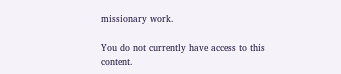missionary work.

You do not currently have access to this content.